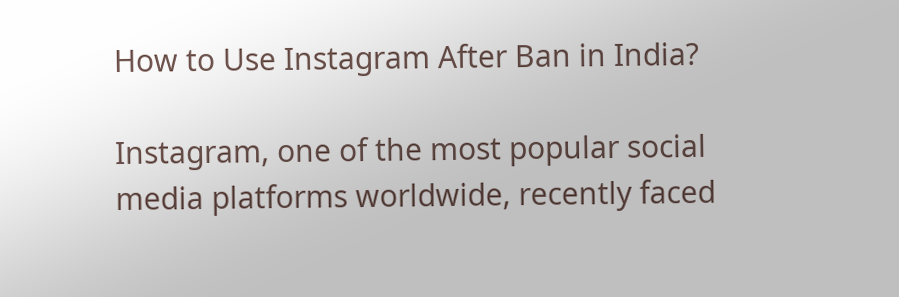How to Use Instagram After Ban in India?

Instagram, one of the most popular social media platforms worldwide, recently faced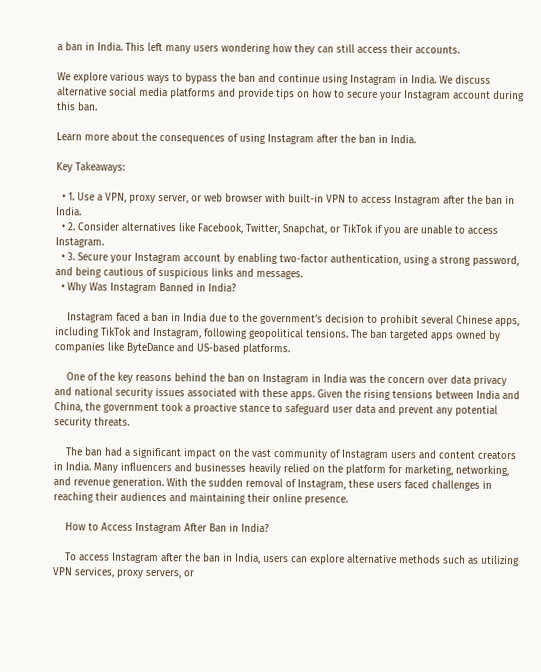a ban in India. This left many users wondering how they can still access their accounts.

We explore various ways to bypass the ban and continue using Instagram in India. We discuss alternative social media platforms and provide tips on how to secure your Instagram account during this ban.

Learn more about the consequences of using Instagram after the ban in India.

Key Takeaways:

  • 1. Use a VPN, proxy server, or web browser with built-in VPN to access Instagram after the ban in India.
  • 2. Consider alternatives like Facebook, Twitter, Snapchat, or TikTok if you are unable to access Instagram.
  • 3. Secure your Instagram account by enabling two-factor authentication, using a strong password, and being cautious of suspicious links and messages.
  • Why Was Instagram Banned in India?

    Instagram faced a ban in India due to the government’s decision to prohibit several Chinese apps, including TikTok and Instagram, following geopolitical tensions. The ban targeted apps owned by companies like ByteDance and US-based platforms.

    One of the key reasons behind the ban on Instagram in India was the concern over data privacy and national security issues associated with these apps. Given the rising tensions between India and China, the government took a proactive stance to safeguard user data and prevent any potential security threats.

    The ban had a significant impact on the vast community of Instagram users and content creators in India. Many influencers and businesses heavily relied on the platform for marketing, networking, and revenue generation. With the sudden removal of Instagram, these users faced challenges in reaching their audiences and maintaining their online presence.

    How to Access Instagram After Ban in India?

    To access Instagram after the ban in India, users can explore alternative methods such as utilizing VPN services, proxy servers, or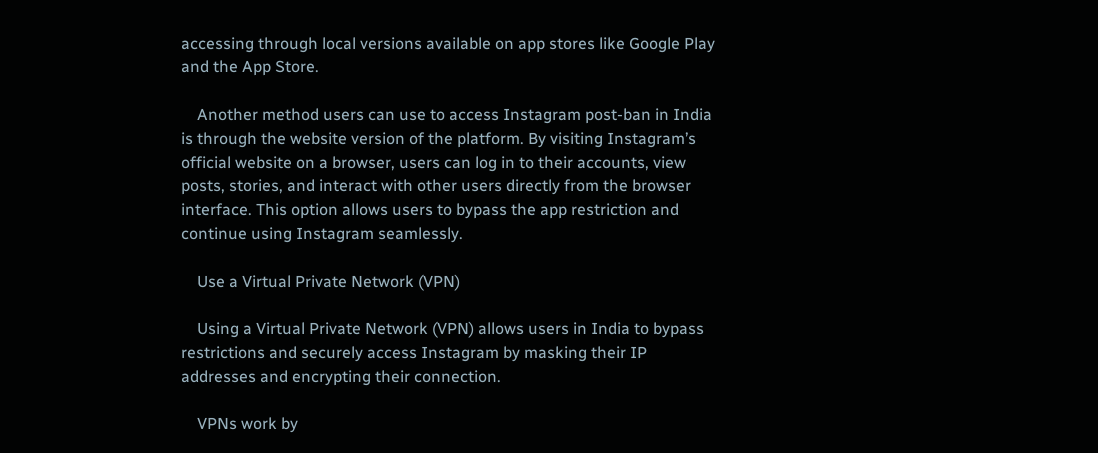accessing through local versions available on app stores like Google Play and the App Store.

    Another method users can use to access Instagram post-ban in India is through the website version of the platform. By visiting Instagram’s official website on a browser, users can log in to their accounts, view posts, stories, and interact with other users directly from the browser interface. This option allows users to bypass the app restriction and continue using Instagram seamlessly.

    Use a Virtual Private Network (VPN)

    Using a Virtual Private Network (VPN) allows users in India to bypass restrictions and securely access Instagram by masking their IP addresses and encrypting their connection.

    VPNs work by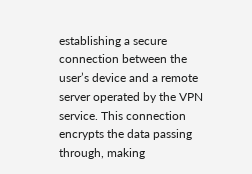establishing a secure connection between the user’s device and a remote server operated by the VPN service. This connection encrypts the data passing through, making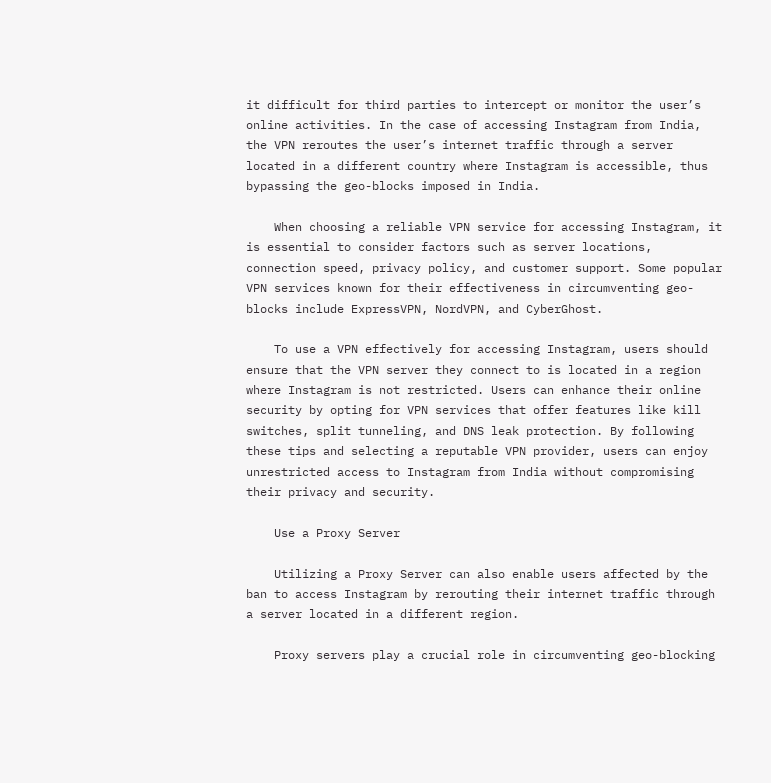it difficult for third parties to intercept or monitor the user’s online activities. In the case of accessing Instagram from India, the VPN reroutes the user’s internet traffic through a server located in a different country where Instagram is accessible, thus bypassing the geo-blocks imposed in India.

    When choosing a reliable VPN service for accessing Instagram, it is essential to consider factors such as server locations, connection speed, privacy policy, and customer support. Some popular VPN services known for their effectiveness in circumventing geo-blocks include ExpressVPN, NordVPN, and CyberGhost.

    To use a VPN effectively for accessing Instagram, users should ensure that the VPN server they connect to is located in a region where Instagram is not restricted. Users can enhance their online security by opting for VPN services that offer features like kill switches, split tunneling, and DNS leak protection. By following these tips and selecting a reputable VPN provider, users can enjoy unrestricted access to Instagram from India without compromising their privacy and security.

    Use a Proxy Server

    Utilizing a Proxy Server can also enable users affected by the ban to access Instagram by rerouting their internet traffic through a server located in a different region.

    Proxy servers play a crucial role in circumventing geo-blocking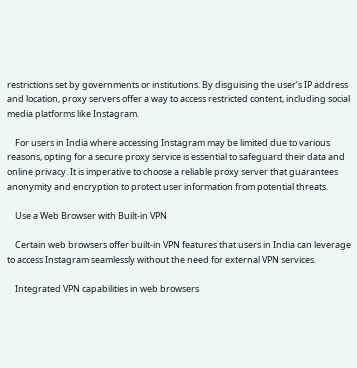restrictions set by governments or institutions. By disguising the user’s IP address and location, proxy servers offer a way to access restricted content, including social media platforms like Instagram.

    For users in India where accessing Instagram may be limited due to various reasons, opting for a secure proxy service is essential to safeguard their data and online privacy. It is imperative to choose a reliable proxy server that guarantees anonymity and encryption to protect user information from potential threats.

    Use a Web Browser with Built-in VPN

    Certain web browsers offer built-in VPN features that users in India can leverage to access Instagram seamlessly without the need for external VPN services.

    Integrated VPN capabilities in web browsers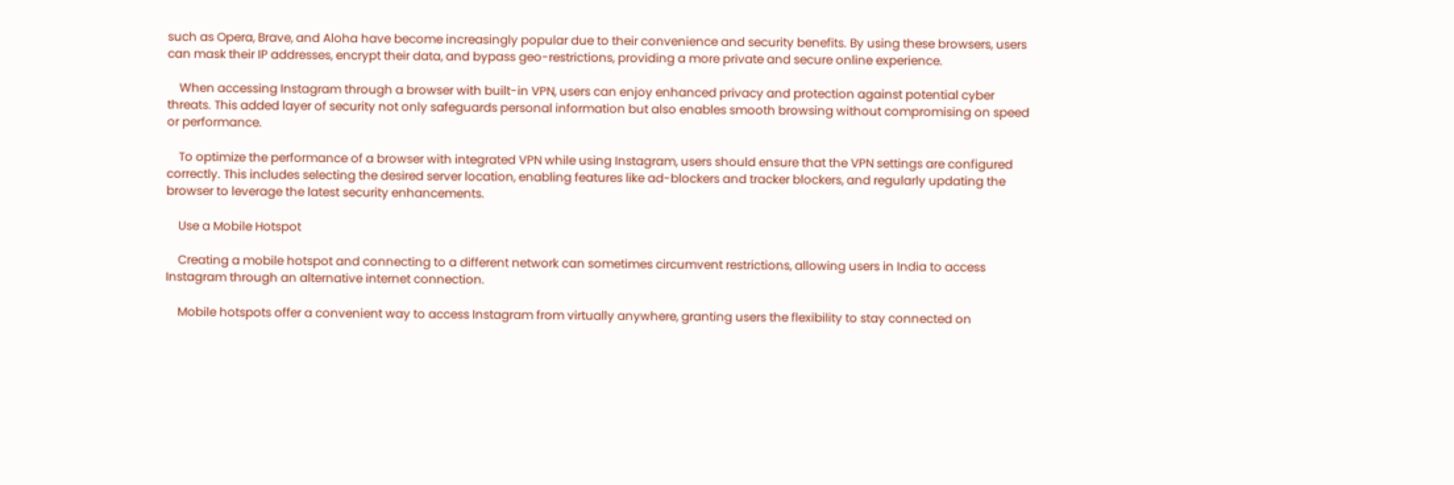such as Opera, Brave, and Aloha have become increasingly popular due to their convenience and security benefits. By using these browsers, users can mask their IP addresses, encrypt their data, and bypass geo-restrictions, providing a more private and secure online experience.

    When accessing Instagram through a browser with built-in VPN, users can enjoy enhanced privacy and protection against potential cyber threats. This added layer of security not only safeguards personal information but also enables smooth browsing without compromising on speed or performance.

    To optimize the performance of a browser with integrated VPN while using Instagram, users should ensure that the VPN settings are configured correctly. This includes selecting the desired server location, enabling features like ad-blockers and tracker blockers, and regularly updating the browser to leverage the latest security enhancements.

    Use a Mobile Hotspot

    Creating a mobile hotspot and connecting to a different network can sometimes circumvent restrictions, allowing users in India to access Instagram through an alternative internet connection.

    Mobile hotspots offer a convenient way to access Instagram from virtually anywhere, granting users the flexibility to stay connected on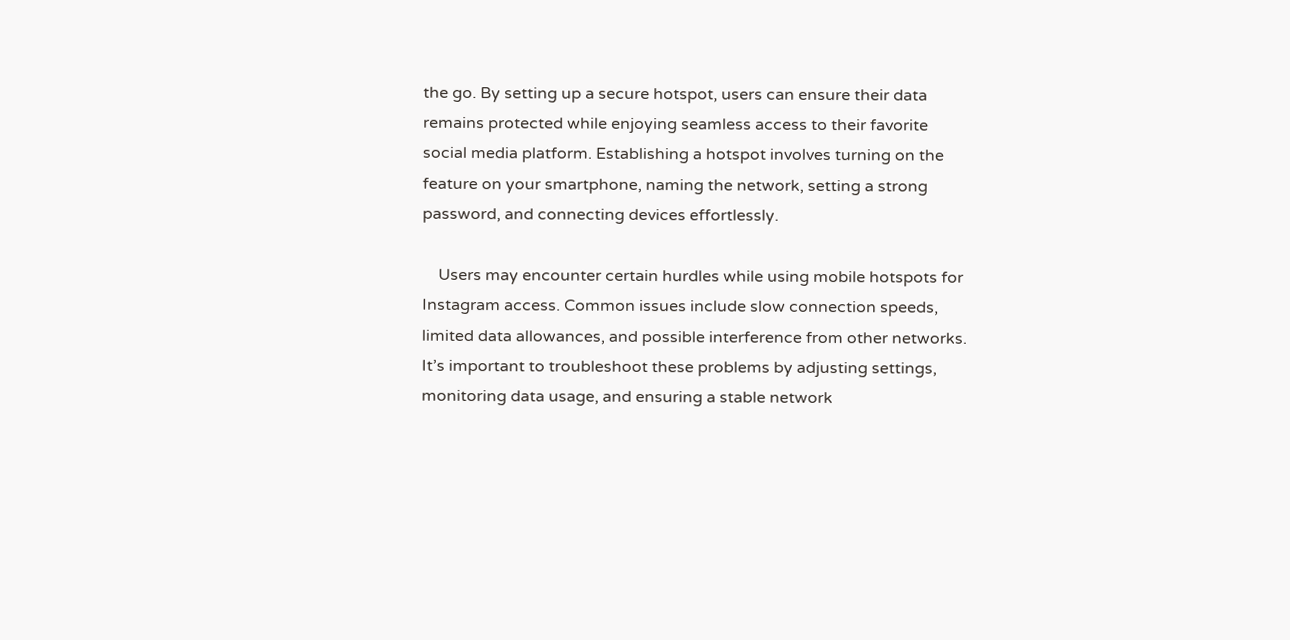the go. By setting up a secure hotspot, users can ensure their data remains protected while enjoying seamless access to their favorite social media platform. Establishing a hotspot involves turning on the feature on your smartphone, naming the network, setting a strong password, and connecting devices effortlessly.

    Users may encounter certain hurdles while using mobile hotspots for Instagram access. Common issues include slow connection speeds, limited data allowances, and possible interference from other networks. It’s important to troubleshoot these problems by adjusting settings, monitoring data usage, and ensuring a stable network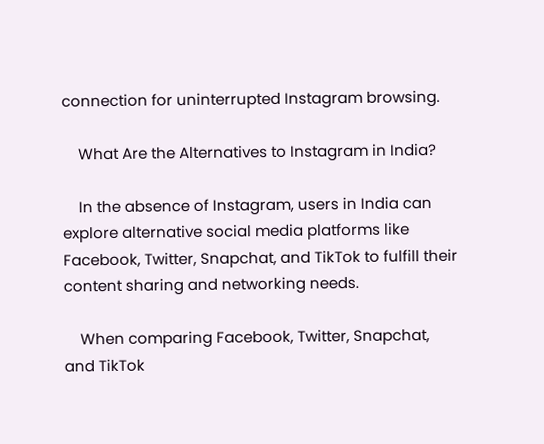connection for uninterrupted Instagram browsing.

    What Are the Alternatives to Instagram in India?

    In the absence of Instagram, users in India can explore alternative social media platforms like Facebook, Twitter, Snapchat, and TikTok to fulfill their content sharing and networking needs.

    When comparing Facebook, Twitter, Snapchat, and TikTok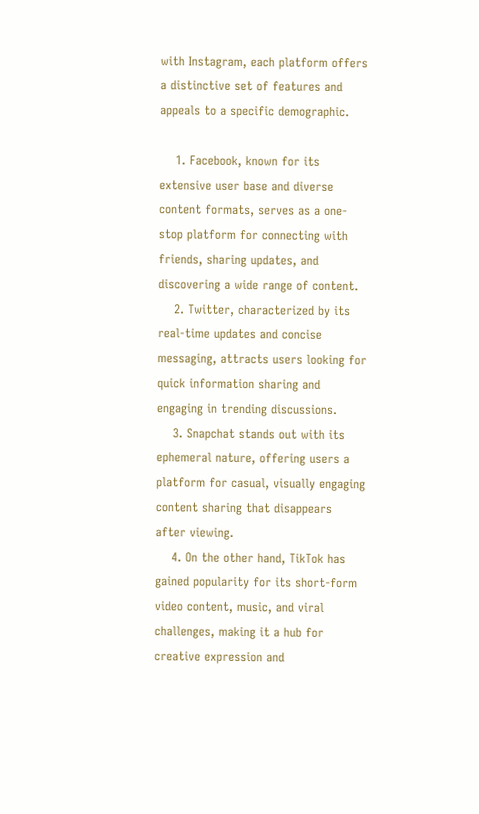with Instagram, each platform offers a distinctive set of features and appeals to a specific demographic.

    1. Facebook, known for its extensive user base and diverse content formats, serves as a one-stop platform for connecting with friends, sharing updates, and discovering a wide range of content.
    2. Twitter, characterized by its real-time updates and concise messaging, attracts users looking for quick information sharing and engaging in trending discussions.
    3. Snapchat stands out with its ephemeral nature, offering users a platform for casual, visually engaging content sharing that disappears after viewing.
    4. On the other hand, TikTok has gained popularity for its short-form video content, music, and viral challenges, making it a hub for creative expression and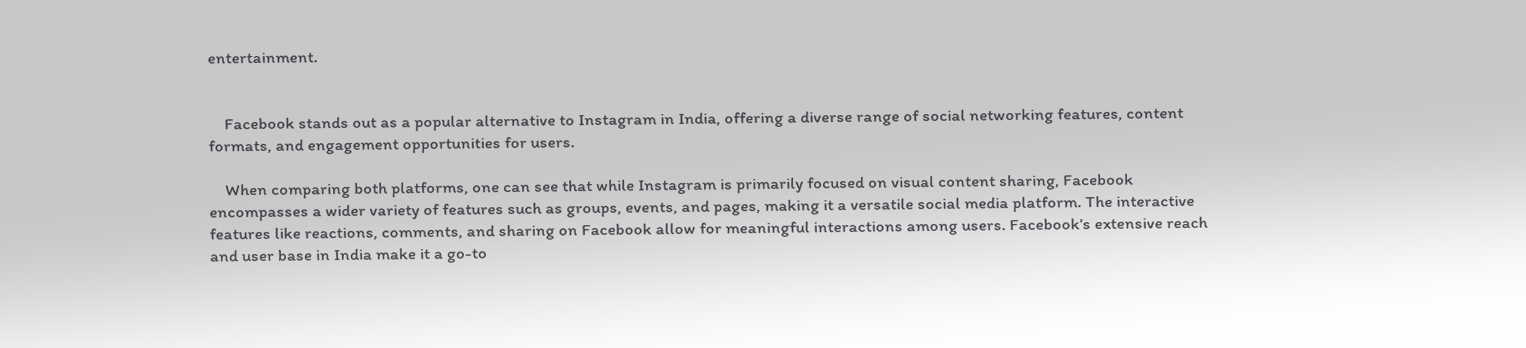entertainment.


    Facebook stands out as a popular alternative to Instagram in India, offering a diverse range of social networking features, content formats, and engagement opportunities for users.

    When comparing both platforms, one can see that while Instagram is primarily focused on visual content sharing, Facebook encompasses a wider variety of features such as groups, events, and pages, making it a versatile social media platform. The interactive features like reactions, comments, and sharing on Facebook allow for meaningful interactions among users. Facebook’s extensive reach and user base in India make it a go-to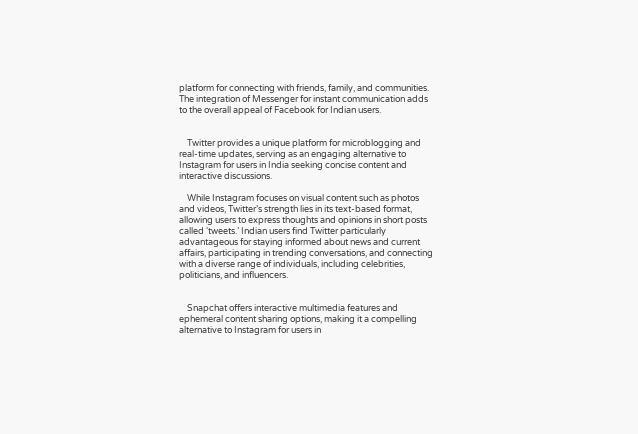platform for connecting with friends, family, and communities. The integration of Messenger for instant communication adds to the overall appeal of Facebook for Indian users.


    Twitter provides a unique platform for microblogging and real-time updates, serving as an engaging alternative to Instagram for users in India seeking concise content and interactive discussions.

    While Instagram focuses on visual content such as photos and videos, Twitter’s strength lies in its text-based format, allowing users to express thoughts and opinions in short posts called ‘tweets.’ Indian users find Twitter particularly advantageous for staying informed about news and current affairs, participating in trending conversations, and connecting with a diverse range of individuals, including celebrities, politicians, and influencers.


    Snapchat offers interactive multimedia features and ephemeral content sharing options, making it a compelling alternative to Instagram for users in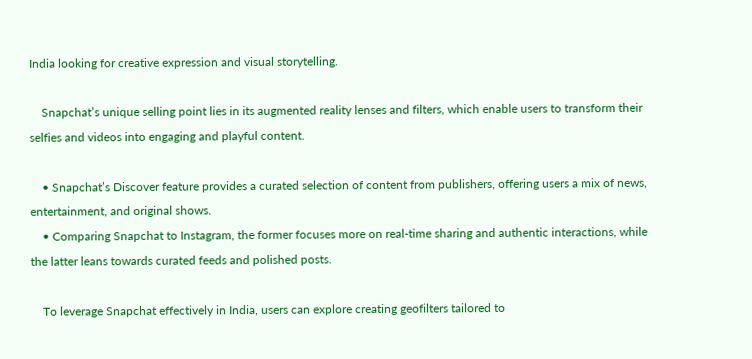India looking for creative expression and visual storytelling.

    Snapchat’s unique selling point lies in its augmented reality lenses and filters, which enable users to transform their selfies and videos into engaging and playful content.

    • Snapchat’s Discover feature provides a curated selection of content from publishers, offering users a mix of news, entertainment, and original shows.
    • Comparing Snapchat to Instagram, the former focuses more on real-time sharing and authentic interactions, while the latter leans towards curated feeds and polished posts.

    To leverage Snapchat effectively in India, users can explore creating geofilters tailored to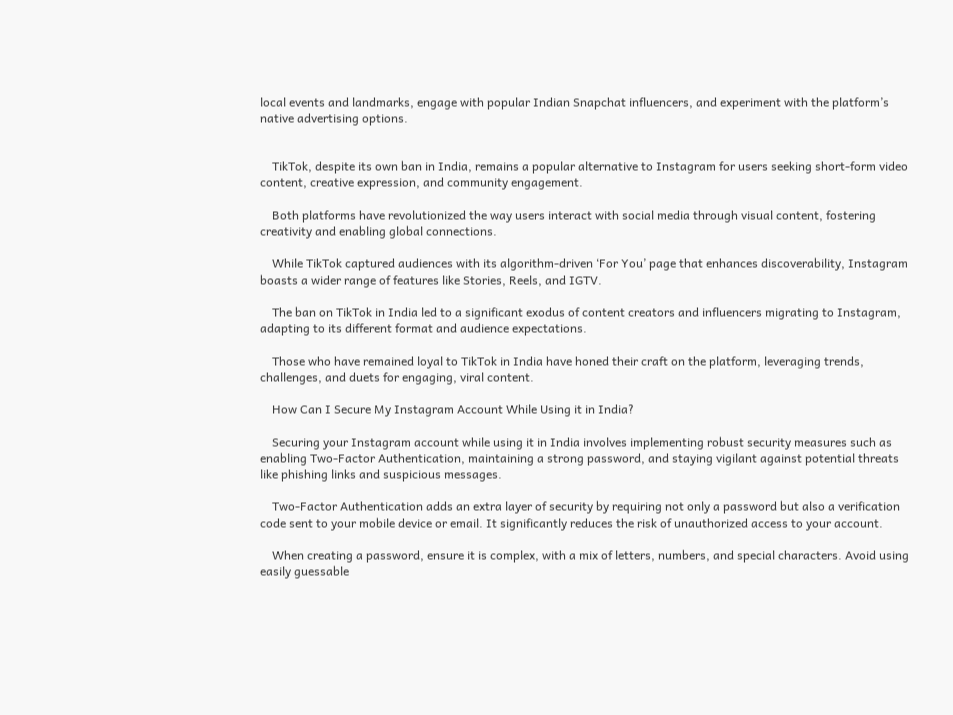local events and landmarks, engage with popular Indian Snapchat influencers, and experiment with the platform’s native advertising options.


    TikTok, despite its own ban in India, remains a popular alternative to Instagram for users seeking short-form video content, creative expression, and community engagement.

    Both platforms have revolutionized the way users interact with social media through visual content, fostering creativity and enabling global connections.

    While TikTok captured audiences with its algorithm-driven ‘For You’ page that enhances discoverability, Instagram boasts a wider range of features like Stories, Reels, and IGTV.

    The ban on TikTok in India led to a significant exodus of content creators and influencers migrating to Instagram, adapting to its different format and audience expectations.

    Those who have remained loyal to TikTok in India have honed their craft on the platform, leveraging trends, challenges, and duets for engaging, viral content.

    How Can I Secure My Instagram Account While Using it in India?

    Securing your Instagram account while using it in India involves implementing robust security measures such as enabling Two-Factor Authentication, maintaining a strong password, and staying vigilant against potential threats like phishing links and suspicious messages.

    Two-Factor Authentication adds an extra layer of security by requiring not only a password but also a verification code sent to your mobile device or email. It significantly reduces the risk of unauthorized access to your account.

    When creating a password, ensure it is complex, with a mix of letters, numbers, and special characters. Avoid using easily guessable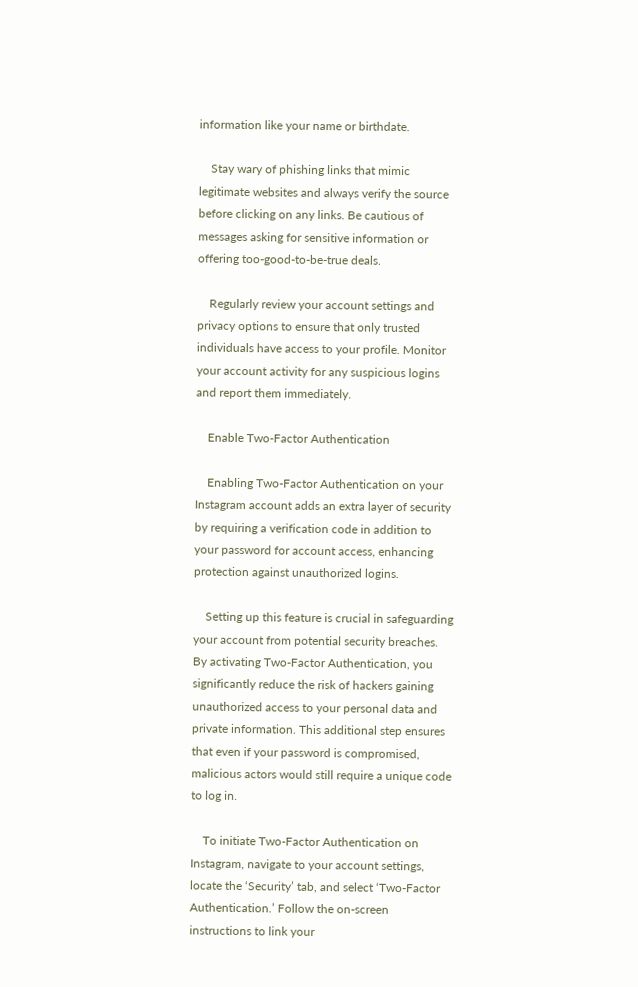information like your name or birthdate.

    Stay wary of phishing links that mimic legitimate websites and always verify the source before clicking on any links. Be cautious of messages asking for sensitive information or offering too-good-to-be-true deals.

    Regularly review your account settings and privacy options to ensure that only trusted individuals have access to your profile. Monitor your account activity for any suspicious logins and report them immediately.

    Enable Two-Factor Authentication

    Enabling Two-Factor Authentication on your Instagram account adds an extra layer of security by requiring a verification code in addition to your password for account access, enhancing protection against unauthorized logins.

    Setting up this feature is crucial in safeguarding your account from potential security breaches. By activating Two-Factor Authentication, you significantly reduce the risk of hackers gaining unauthorized access to your personal data and private information. This additional step ensures that even if your password is compromised, malicious actors would still require a unique code to log in.

    To initiate Two-Factor Authentication on Instagram, navigate to your account settings, locate the ‘Security’ tab, and select ‘Two-Factor Authentication.’ Follow the on-screen instructions to link your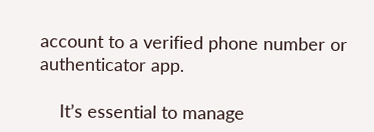account to a verified phone number or authenticator app.

    It’s essential to manage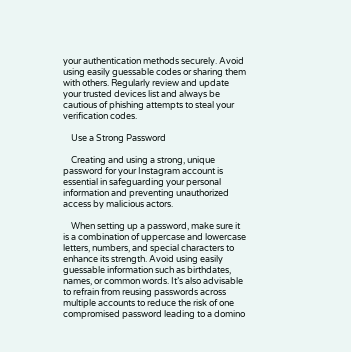your authentication methods securely. Avoid using easily guessable codes or sharing them with others. Regularly review and update your trusted devices list and always be cautious of phishing attempts to steal your verification codes.

    Use a Strong Password

    Creating and using a strong, unique password for your Instagram account is essential in safeguarding your personal information and preventing unauthorized access by malicious actors.

    When setting up a password, make sure it is a combination of uppercase and lowercase letters, numbers, and special characters to enhance its strength. Avoid using easily guessable information such as birthdates, names, or common words. It’s also advisable to refrain from reusing passwords across multiple accounts to reduce the risk of one compromised password leading to a domino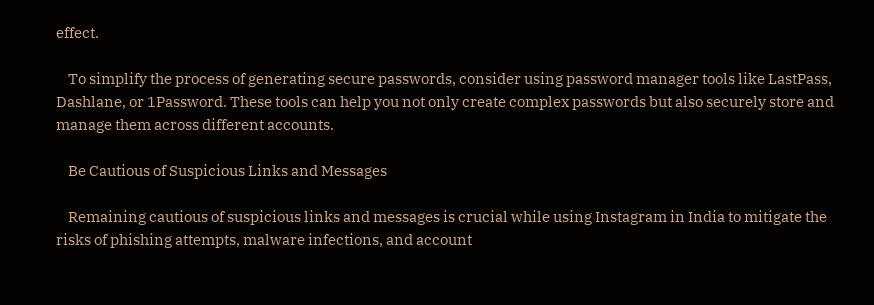effect.

    To simplify the process of generating secure passwords, consider using password manager tools like LastPass, Dashlane, or 1Password. These tools can help you not only create complex passwords but also securely store and manage them across different accounts.

    Be Cautious of Suspicious Links and Messages

    Remaining cautious of suspicious links and messages is crucial while using Instagram in India to mitigate the risks of phishing attempts, malware infections, and account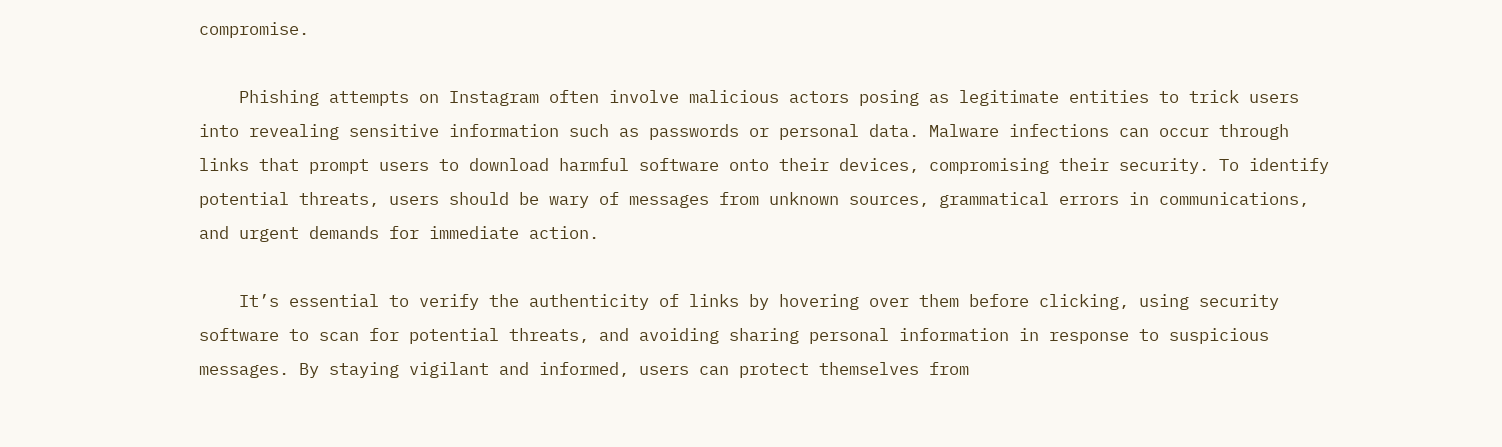compromise.

    Phishing attempts on Instagram often involve malicious actors posing as legitimate entities to trick users into revealing sensitive information such as passwords or personal data. Malware infections can occur through links that prompt users to download harmful software onto their devices, compromising their security. To identify potential threats, users should be wary of messages from unknown sources, grammatical errors in communications, and urgent demands for immediate action.

    It’s essential to verify the authenticity of links by hovering over them before clicking, using security software to scan for potential threats, and avoiding sharing personal information in response to suspicious messages. By staying vigilant and informed, users can protect themselves from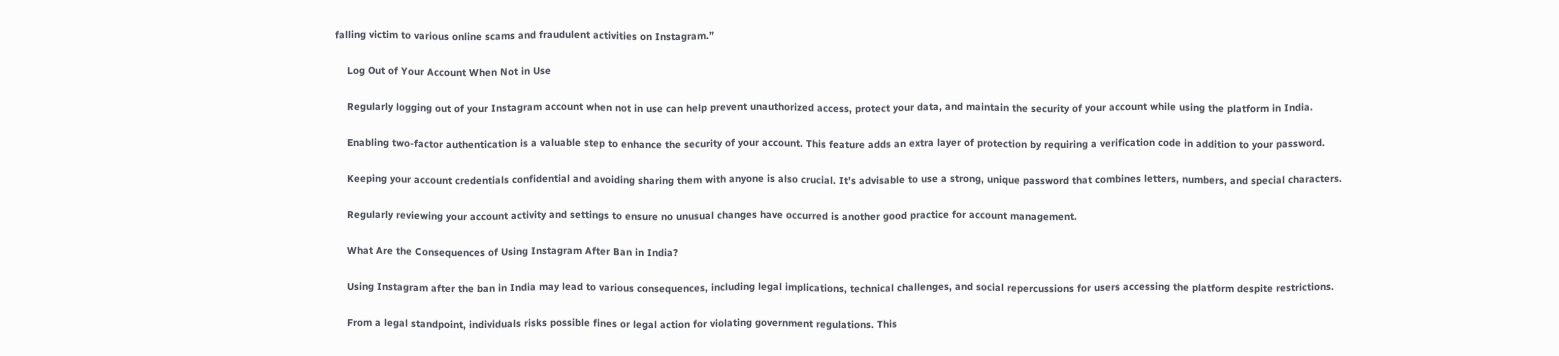falling victim to various online scams and fraudulent activities on Instagram.”

    Log Out of Your Account When Not in Use

    Regularly logging out of your Instagram account when not in use can help prevent unauthorized access, protect your data, and maintain the security of your account while using the platform in India.

    Enabling two-factor authentication is a valuable step to enhance the security of your account. This feature adds an extra layer of protection by requiring a verification code in addition to your password.

    Keeping your account credentials confidential and avoiding sharing them with anyone is also crucial. It’s advisable to use a strong, unique password that combines letters, numbers, and special characters.

    Regularly reviewing your account activity and settings to ensure no unusual changes have occurred is another good practice for account management.

    What Are the Consequences of Using Instagram After Ban in India?

    Using Instagram after the ban in India may lead to various consequences, including legal implications, technical challenges, and social repercussions for users accessing the platform despite restrictions.

    From a legal standpoint, individuals risks possible fines or legal action for violating government regulations. This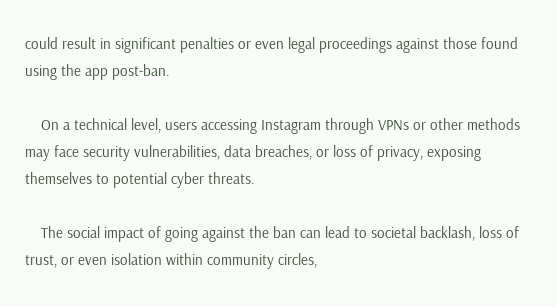could result in significant penalties or even legal proceedings against those found using the app post-ban.

    On a technical level, users accessing Instagram through VPNs or other methods may face security vulnerabilities, data breaches, or loss of privacy, exposing themselves to potential cyber threats.

    The social impact of going against the ban can lead to societal backlash, loss of trust, or even isolation within community circles,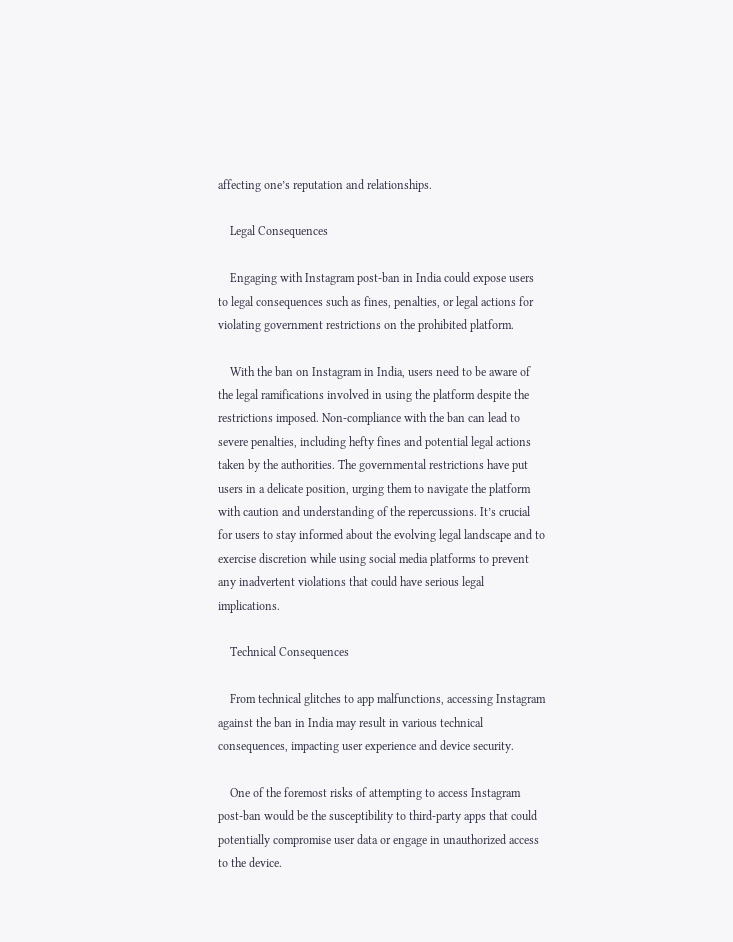affecting one’s reputation and relationships.

    Legal Consequences

    Engaging with Instagram post-ban in India could expose users to legal consequences such as fines, penalties, or legal actions for violating government restrictions on the prohibited platform.

    With the ban on Instagram in India, users need to be aware of the legal ramifications involved in using the platform despite the restrictions imposed. Non-compliance with the ban can lead to severe penalties, including hefty fines and potential legal actions taken by the authorities. The governmental restrictions have put users in a delicate position, urging them to navigate the platform with caution and understanding of the repercussions. It’s crucial for users to stay informed about the evolving legal landscape and to exercise discretion while using social media platforms to prevent any inadvertent violations that could have serious legal implications.

    Technical Consequences

    From technical glitches to app malfunctions, accessing Instagram against the ban in India may result in various technical consequences, impacting user experience and device security.

    One of the foremost risks of attempting to access Instagram post-ban would be the susceptibility to third-party apps that could potentially compromise user data or engage in unauthorized access to the device.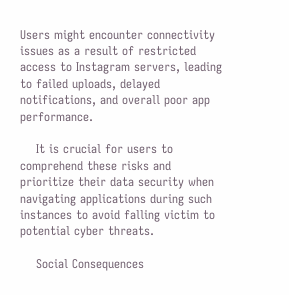Users might encounter connectivity issues as a result of restricted access to Instagram servers, leading to failed uploads, delayed notifications, and overall poor app performance.

    It is crucial for users to comprehend these risks and prioritize their data security when navigating applications during such instances to avoid falling victim to potential cyber threats.

    Social Consequences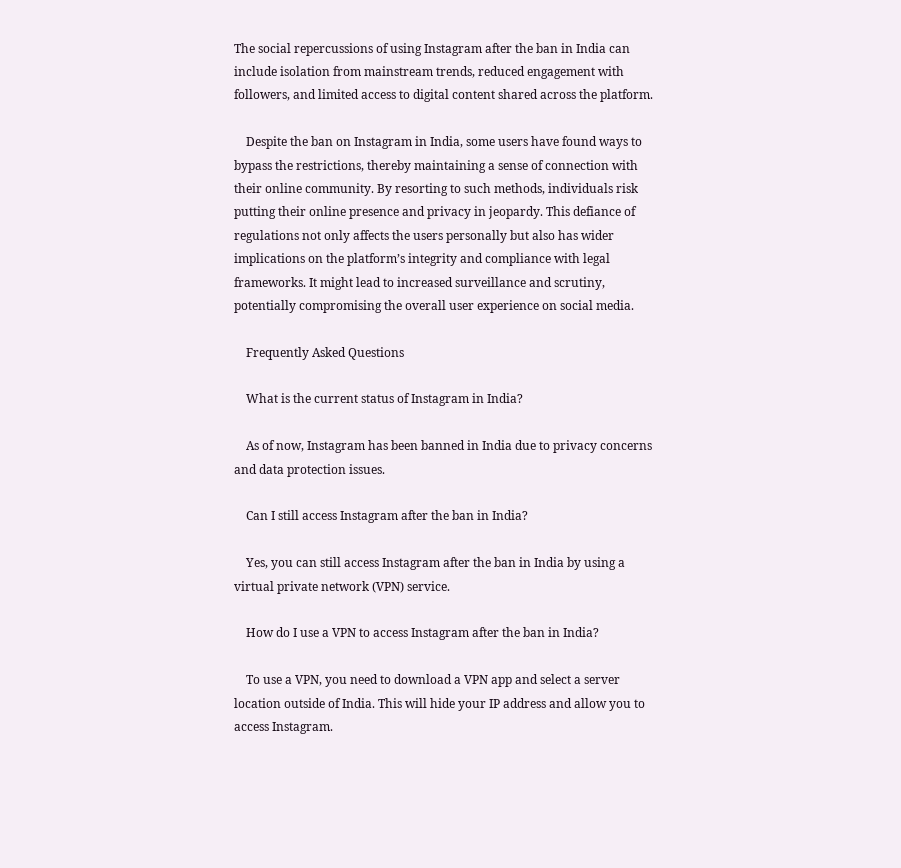The social repercussions of using Instagram after the ban in India can include isolation from mainstream trends, reduced engagement with followers, and limited access to digital content shared across the platform.

    Despite the ban on Instagram in India, some users have found ways to bypass the restrictions, thereby maintaining a sense of connection with their online community. By resorting to such methods, individuals risk putting their online presence and privacy in jeopardy. This defiance of regulations not only affects the users personally but also has wider implications on the platform’s integrity and compliance with legal frameworks. It might lead to increased surveillance and scrutiny, potentially compromising the overall user experience on social media.

    Frequently Asked Questions

    What is the current status of Instagram in India?

    As of now, Instagram has been banned in India due to privacy concerns and data protection issues.

    Can I still access Instagram after the ban in India?

    Yes, you can still access Instagram after the ban in India by using a virtual private network (VPN) service.

    How do I use a VPN to access Instagram after the ban in India?

    To use a VPN, you need to download a VPN app and select a server location outside of India. This will hide your IP address and allow you to access Instagram.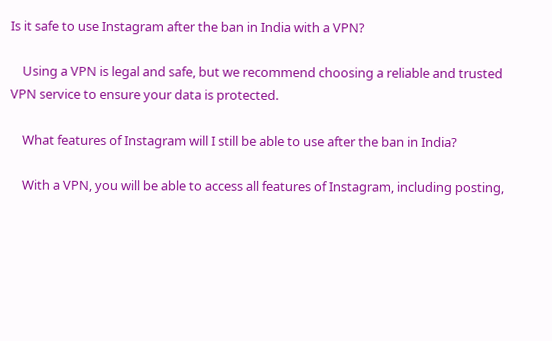Is it safe to use Instagram after the ban in India with a VPN?

    Using a VPN is legal and safe, but we recommend choosing a reliable and trusted VPN service to ensure your data is protected.

    What features of Instagram will I still be able to use after the ban in India?

    With a VPN, you will be able to access all features of Instagram, including posting,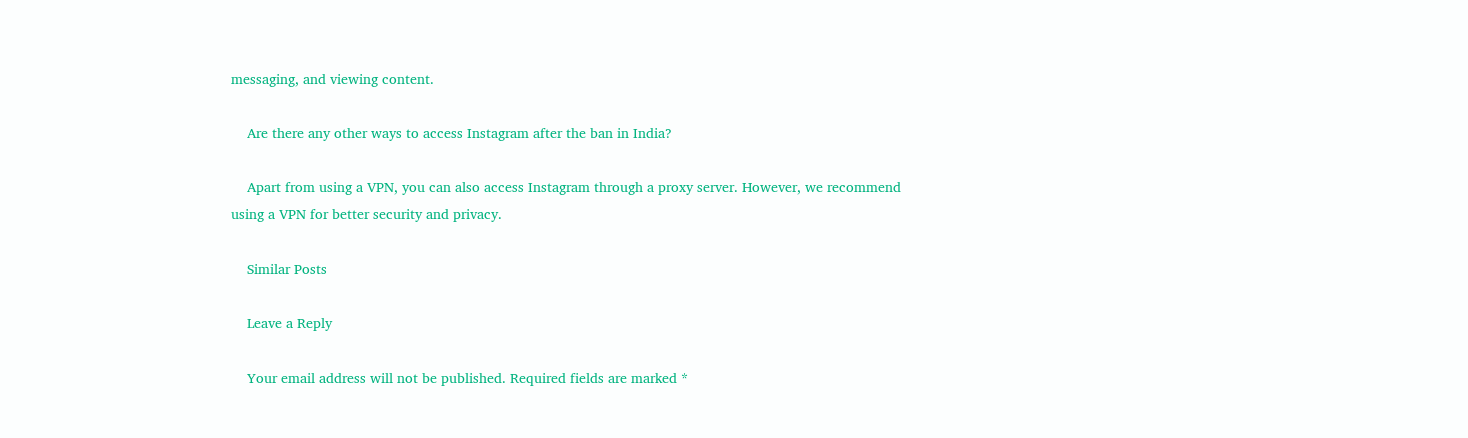messaging, and viewing content.

    Are there any other ways to access Instagram after the ban in India?

    Apart from using a VPN, you can also access Instagram through a proxy server. However, we recommend using a VPN for better security and privacy.

    Similar Posts

    Leave a Reply

    Your email address will not be published. Required fields are marked *